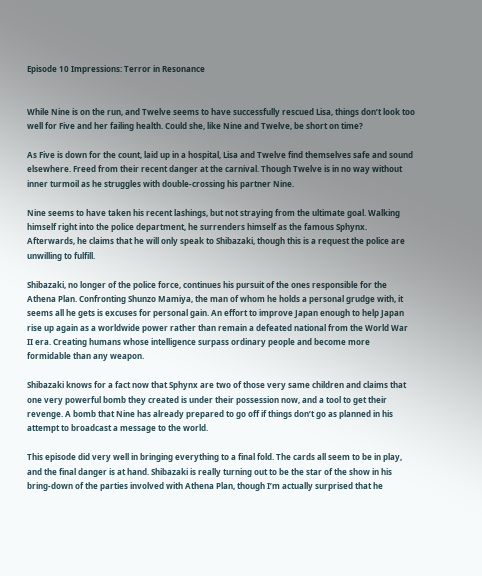Episode 10 Impressions: Terror in Resonance


While Nine is on the run, and Twelve seems to have successfully rescued Lisa, things don’t look too well for Five and her failing health. Could she, like Nine and Twelve, be short on time?

As Five is down for the count, laid up in a hospital, Lisa and Twelve find themselves safe and sound elsewhere. Freed from their recent danger at the carnival. Though Twelve is in no way without inner turmoil as he struggles with double-crossing his partner Nine.

Nine seems to have taken his recent lashings, but not straying from the ultimate goal. Walking himself right into the police department, he surrenders himself as the famous Sphynx. Afterwards, he claims that he will only speak to Shibazaki, though this is a request the police are unwilling to fulfill.

Shibazaki, no longer of the police force, continues his pursuit of the ones responsible for the Athena Plan. Confronting Shunzo Mamiya, the man of whom he holds a personal grudge with, it seems all he gets is excuses for personal gain. An effort to improve Japan enough to help Japan rise up again as a worldwide power rather than remain a defeated national from the World War II era. Creating humans whose intelligence surpass ordinary people and become more formidable than any weapon.

Shibazaki knows for a fact now that Sphynx are two of those very same children and claims that one very powerful bomb they created is under their possession now, and a tool to get their revenge. A bomb that Nine has already prepared to go off if things don’t go as planned in his attempt to broadcast a message to the world.

This episode did very well in bringing everything to a final fold. The cards all seem to be in play, and the final danger is at hand. Shibazaki is really turning out to be the star of the show in his bring-down of the parties involved with Athena Plan, though I’m actually surprised that he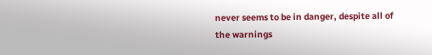never seems to be in danger, despite all of the warnings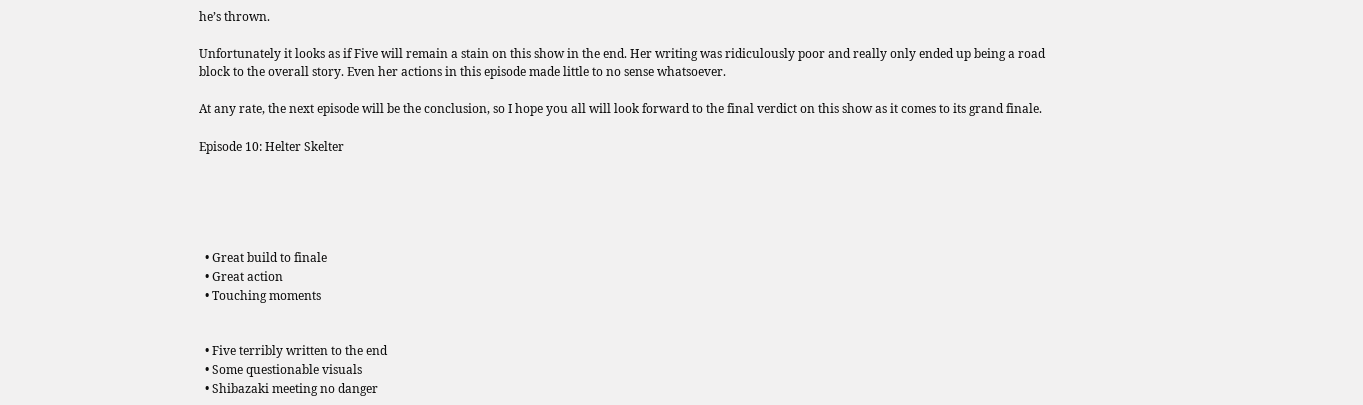he’s thrown.

Unfortunately it looks as if Five will remain a stain on this show in the end. Her writing was ridiculously poor and really only ended up being a road block to the overall story. Even her actions in this episode made little to no sense whatsoever.

At any rate, the next episode will be the conclusion, so I hope you all will look forward to the final verdict on this show as it comes to its grand finale.

Episode 10: Helter Skelter





  • Great build to finale
  • Great action
  • Touching moments


  • Five terribly written to the end
  • Some questionable visuals
  • Shibazaki meeting no danger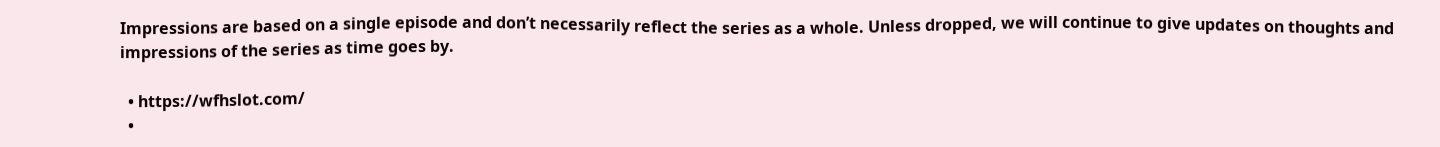Impressions are based on a single episode and don’t necessarily reflect the series as a whole. Unless dropped, we will continue to give updates on thoughts and impressions of the series as time goes by.

  • https://wfhslot.com/
  •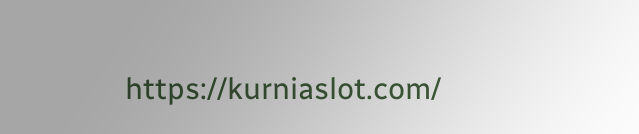https://kurniaslot.com/